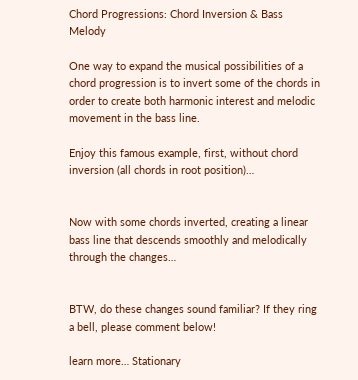Chord Progressions: Chord Inversion & Bass Melody

One way to expand the musical possibilities of a chord progression is to invert some of the chords in order to create both harmonic interest and melodic movement in the bass line.

Enjoy this famous example, first, without chord inversion (all chords in root position)…


Now with some chords inverted, creating a linear bass line that descends smoothly and melodically through the changes…


BTW, do these changes sound familiar? If they ring a bell, please comment below!

learn more… Stationary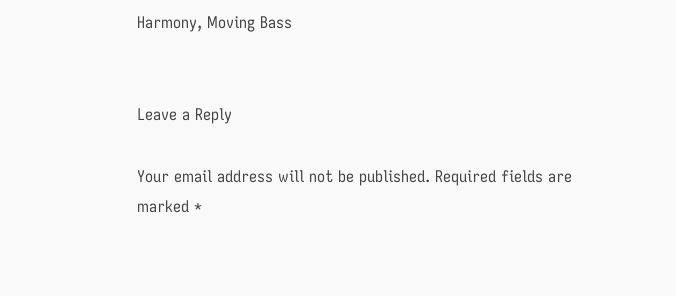Harmony, Moving Bass


Leave a Reply

Your email address will not be published. Required fields are marked *